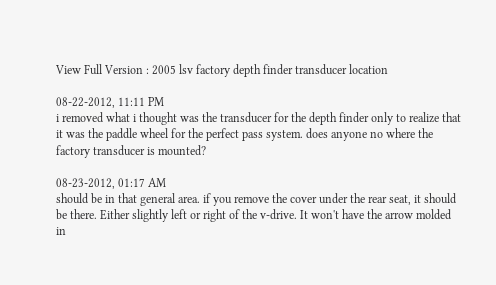View Full Version : 2005 lsv factory depth finder transducer location

08-22-2012, 11:11 PM
i removed what i thought was the transducer for the depth finder only to realize that it was the paddle wheel for the perfect pass system. does anyone no where the factory transducer is mounted?

08-23-2012, 01:17 AM
should be in that general area. if you remove the cover under the rear seat, it should be there. Either slightly left or right of the v-drive. It won't have the arrow molded in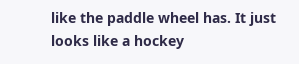like the paddle wheel has. It just looks like a hockey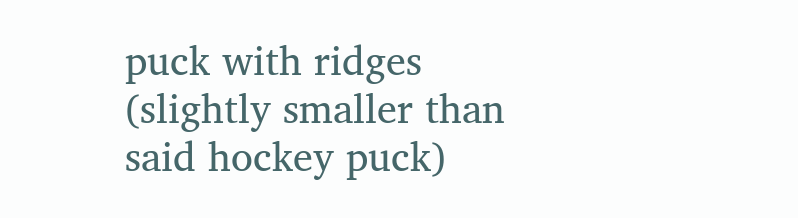puck with ridges (slightly smaller than said hockey puck)